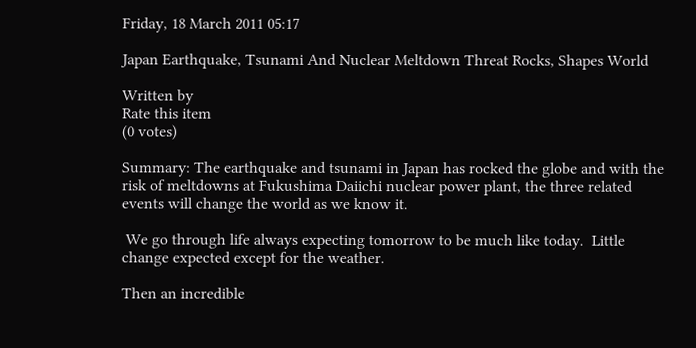Friday, 18 March 2011 05:17

Japan Earthquake, Tsunami And Nuclear Meltdown Threat Rocks, Shapes World

Written by
Rate this item
(0 votes)

Summary: The earthquake and tsunami in Japan has rocked the globe and with the risk of meltdowns at Fukushima Daiichi nuclear power plant, the three related events will change the world as we know it.

 We go through life always expecting tomorrow to be much like today.  Little change expected except for the weather.

Then an incredible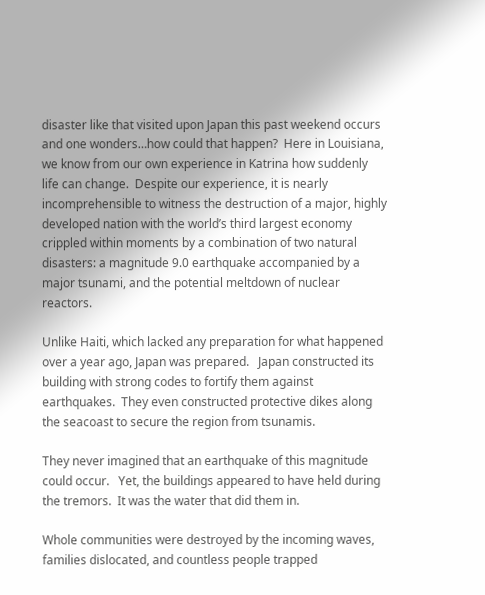disaster like that visited upon Japan this past weekend occurs and one wonders…how could that happen?  Here in Louisiana, we know from our own experience in Katrina how suddenly life can change.  Despite our experience, it is nearly incomprehensible to witness the destruction of a major, highly developed nation with the world’s third largest economy crippled within moments by a combination of two natural disasters: a magnitude 9.0 earthquake accompanied by a major tsunami, and the potential meltdown of nuclear reactors.

Unlike Haiti, which lacked any preparation for what happened over a year ago, Japan was prepared.   Japan constructed its building with strong codes to fortify them against earthquakes.  They even constructed protective dikes along the seacoast to secure the region from tsunamis.

They never imagined that an earthquake of this magnitude could occur.   Yet, the buildings appeared to have held during the tremors.  It was the water that did them in.

Whole communities were destroyed by the incoming waves, families dislocated, and countless people trapped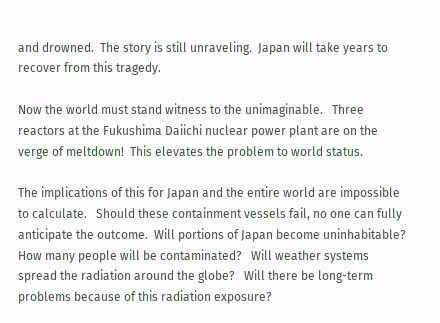and drowned.  The story is still unraveling.  Japan will take years to recover from this tragedy.

Now the world must stand witness to the unimaginable.   Three reactors at the Fukushima Daiichi nuclear power plant are on the verge of meltdown!  This elevates the problem to world status.

The implications of this for Japan and the entire world are impossible to calculate.   Should these containment vessels fail, no one can fully anticipate the outcome.  Will portions of Japan become uninhabitable?  How many people will be contaminated?   Will weather systems spread the radiation around the globe?   Will there be long-term problems because of this radiation exposure?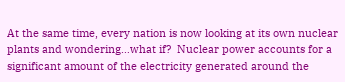At the same time, every nation is now looking at its own nuclear plants and wondering…what if?  Nuclear power accounts for a significant amount of the electricity generated around the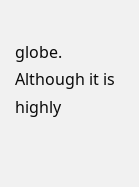globe.  Although it is highly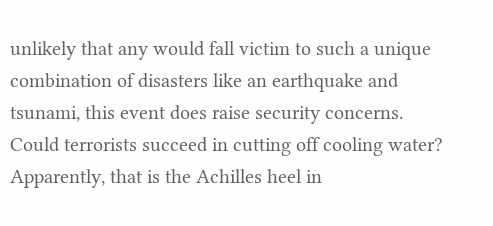unlikely that any would fall victim to such a unique combination of disasters like an earthquake and tsunami, this event does raise security concerns.  Could terrorists succeed in cutting off cooling water?  Apparently, that is the Achilles heel in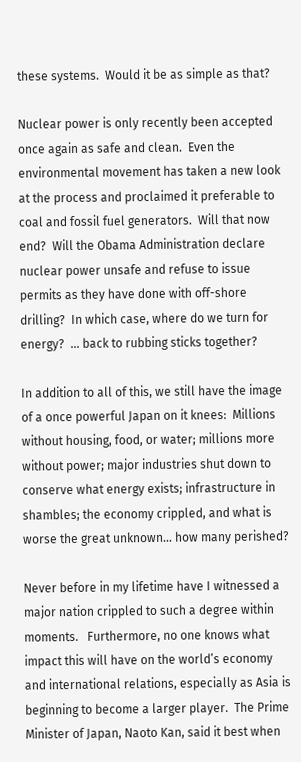these systems.  Would it be as simple as that?

Nuclear power is only recently been accepted once again as safe and clean.  Even the environmental movement has taken a new look at the process and proclaimed it preferable to coal and fossil fuel generators.  Will that now end?  Will the Obama Administration declare nuclear power unsafe and refuse to issue permits as they have done with off-shore drilling?  In which case, where do we turn for energy?  … back to rubbing sticks together?

In addition to all of this, we still have the image of a once powerful Japan on it knees:  Millions without housing, food, or water; millions more without power; major industries shut down to conserve what energy exists; infrastructure in shambles; the economy crippled, and what is worse the great unknown… how many perished?

Never before in my lifetime have I witnessed a major nation crippled to such a degree within moments.   Furthermore, no one knows what impact this will have on the world’s economy and international relations, especially as Asia is beginning to become a larger player.  The Prime Minister of Japan, Naoto Kan, said it best when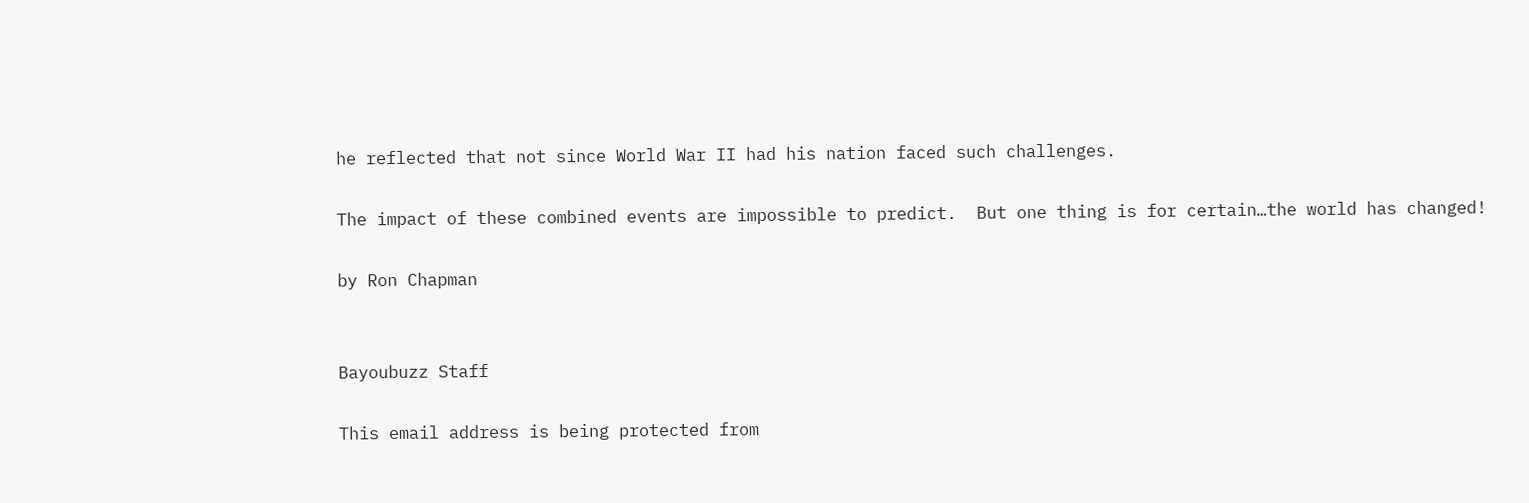he reflected that not since World War II had his nation faced such challenges.

The impact of these combined events are impossible to predict.  But one thing is for certain…the world has changed!

by Ron Chapman


Bayoubuzz Staff

This email address is being protected from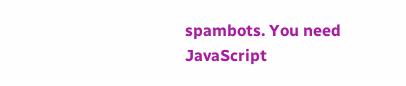spambots. You need JavaScript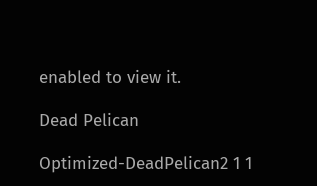enabled to view it.

Dead Pelican

Optimized-DeadPelican2 1 1